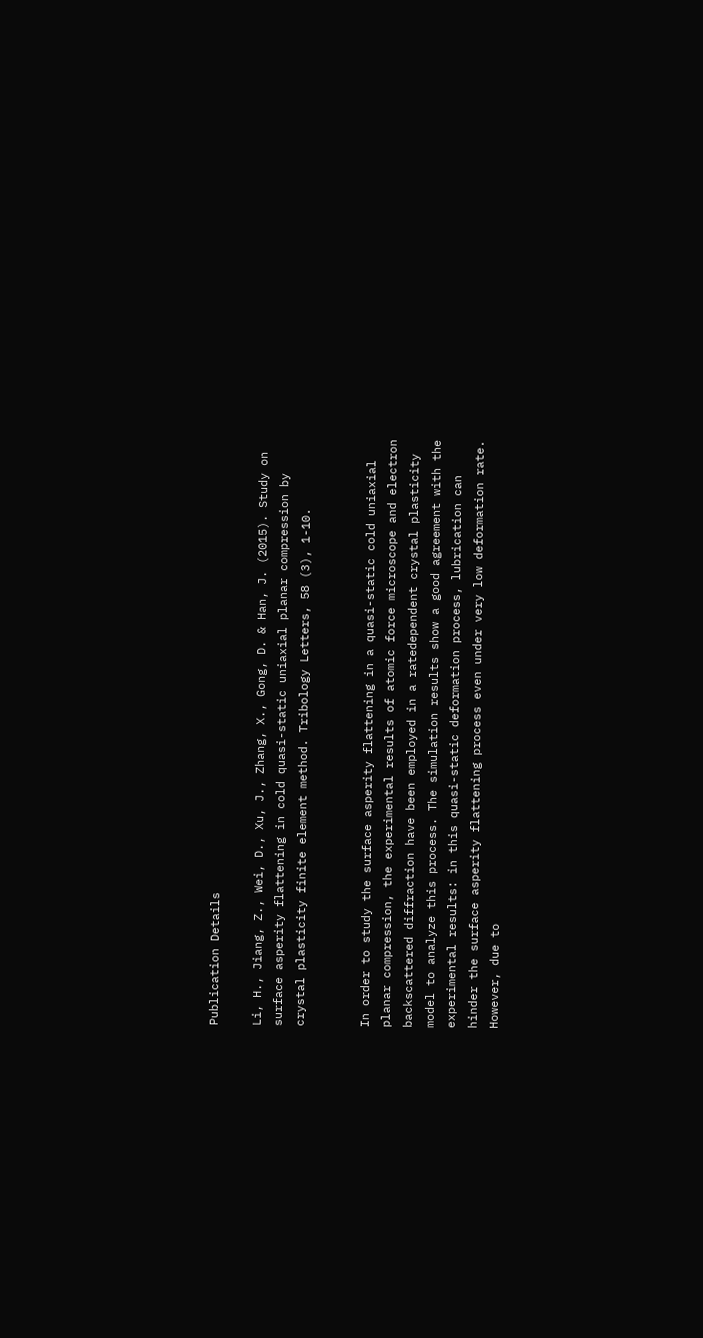Publication Details

Li, H., Jiang, Z., Wei, D., Xu, J., Zhang, X., Gong, D. & Han, J. (2015). Study on surface asperity flattening in cold quasi-static uniaxial planar compression by crystal plasticity finite element method. Tribology Letters, 58 (3), 1-10.


In order to study the surface asperity flattening in a quasi-static cold uniaxial planar compression, the experimental results of atomic force microscope and electron backscattered diffraction have been employed in a ratedependent crystal plasticity model to analyze this process. The simulation results show a good agreement with the experimental results: in this quasi-static deformation process, lubrication can hinder the surface asperity flattening process even under very low deformation rate. However, due to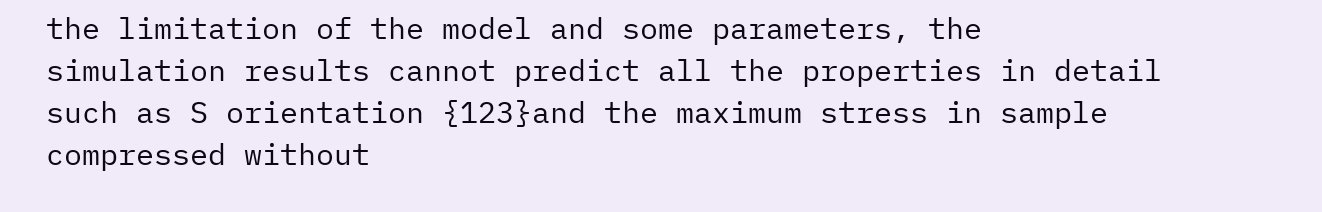the limitation of the model and some parameters, the simulation results cannot predict all the properties in detail such as S orientation {123}and the maximum stress in sample compressed without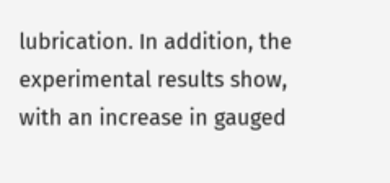lubrication. In addition, the experimental results show, with an increase in gauged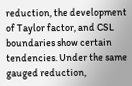reduction, the development of Taylor factor, and CSL boundaries show certain tendencies. Under the same gauged reduction,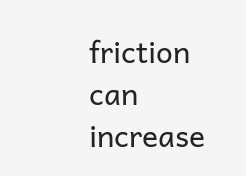friction can increase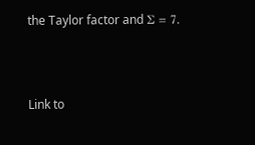the Taylor factor and Σ = 7.



Link to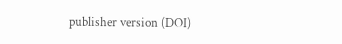publisher version (DOI)